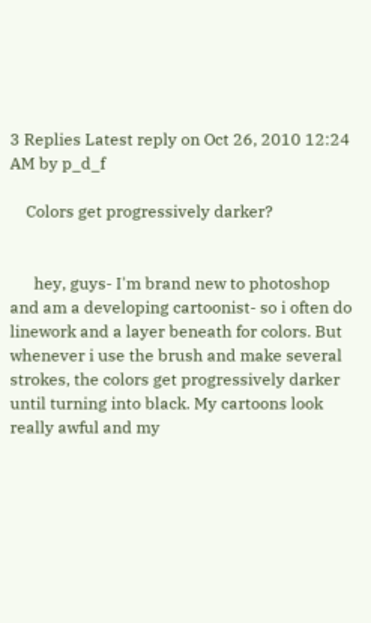3 Replies Latest reply on Oct 26, 2010 12:24 AM by p_d_f

    Colors get progressively darker?


      hey, guys- I'm brand new to photoshop and am a developing cartoonist- so i often do linework and a layer beneath for colors. But whenever i use the brush and make several strokes, the colors get progressively darker until turning into black. My cartoons look really awful and my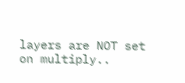layers are NOT set on multiply..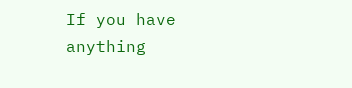If you have anything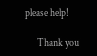please help!

      Thank you